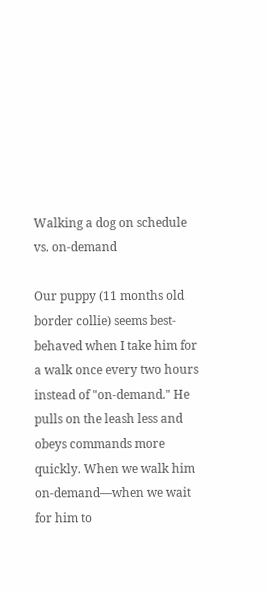Walking a dog on schedule vs. on-demand

Our puppy (11 months old border collie) seems best-behaved when I take him for a walk once every two hours instead of "on-demand." He pulls on the leash less and obeys commands more quickly. When we walk him on-demand—when we wait for him to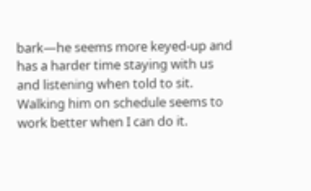bark—he seems more keyed-up and has a harder time staying with us and listening when told to sit. Walking him on schedule seems to work better when I can do it.